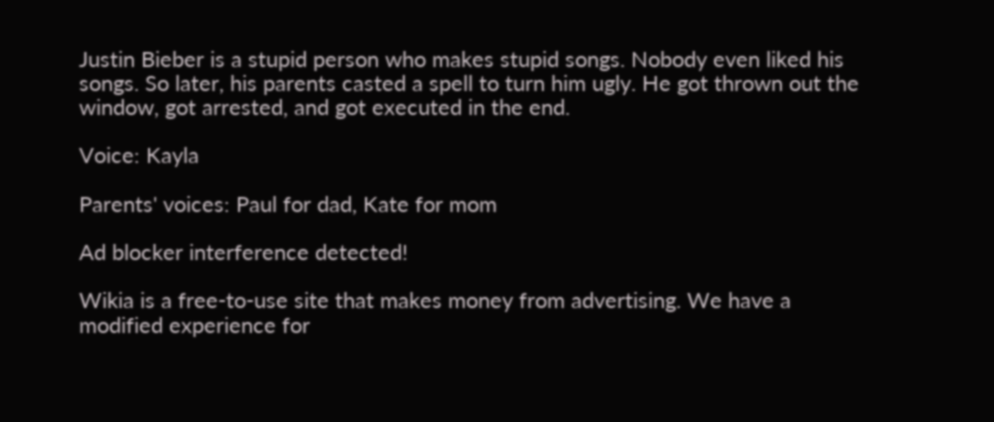Justin Bieber is a stupid person who makes stupid songs. Nobody even liked his songs. So later, his parents casted a spell to turn him ugly. He got thrown out the window, got arrested, and got executed in the end.

Voice: Kayla

Parents' voices: Paul for dad, Kate for mom

Ad blocker interference detected!

Wikia is a free-to-use site that makes money from advertising. We have a modified experience for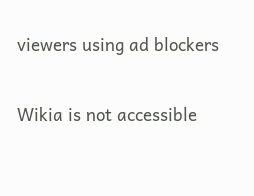viewers using ad blockers

Wikia is not accessible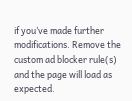if you’ve made further modifications. Remove the custom ad blocker rule(s) and the page will load as expected.